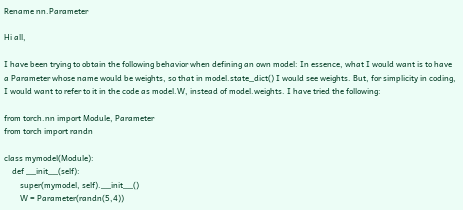Rename nn.Parameter

Hi all,

I have been trying to obtain the following behavior when defining an own model: In essence, what I would want is to have a Parameter whose name would be weights, so that in model.state_dict() I would see weights. But, for simplicity in coding, I would want to refer to it in the code as model.W, instead of model.weights. I have tried the following:

from torch.nn import Module, Parameter
from torch import randn

class mymodel(Module):
    def __init__(self):
        super(mymodel, self).__init__()
        W = Parameter(randn(5,4))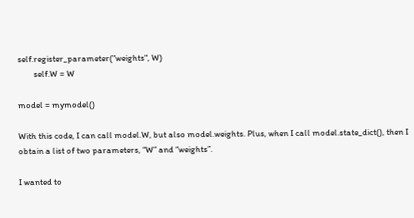self.register_parameter("weights", W)
        self.W = W

model = mymodel()

With this code, I can call model.W, but also model.weights. Plus, when I call model.state_dict(), then I obtain a list of two parameters, “W” and “weights”.

I wanted to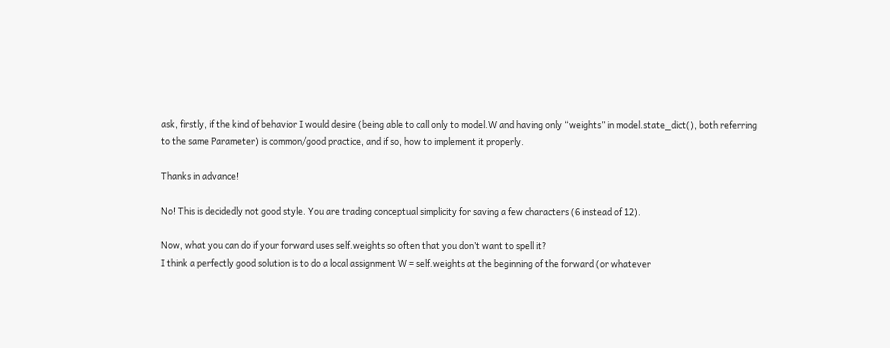ask, firstly, if the kind of behavior I would desire (being able to call only to model.W and having only “weights” in model.state_dict(), both referring to the same Parameter) is common/good practice, and if so, how to implement it properly.

Thanks in advance!

No! This is decidedly not good style. You are trading conceptual simplicity for saving a few characters (6 instead of 12).

Now, what you can do if your forward uses self.weights so often that you don’t want to spell it?
I think a perfectly good solution is to do a local assignment W = self.weights at the beginning of the forward (or whatever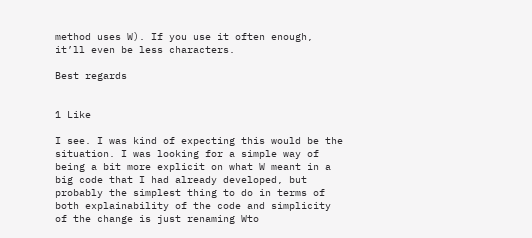method uses W). If you use it often enough, it’ll even be less characters.

Best regards


1 Like

I see. I was kind of expecting this would be the situation. I was looking for a simple way of being a bit more explicit on what W meant in a big code that I had already developed, but probably the simplest thing to do in terms of both explainability of the code and simplicity of the change is just renaming Wto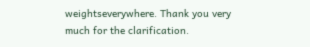weightseverywhere. Thank you very much for the clarification.